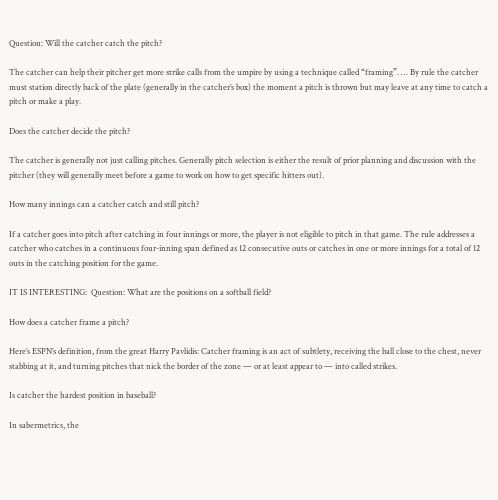Question: Will the catcher catch the pitch?

The catcher can help their pitcher get more strike calls from the umpire by using a technique called “framing”. … By rule the catcher must station directly back of the plate (generally in the catcher’s box) the moment a pitch is thrown but may leave at any time to catch a pitch or make a play.

Does the catcher decide the pitch?

The catcher is generally not just calling pitches. Generally pitch selection is either the result of prior planning and discussion with the pitcher (they will generally meet before a game to work on how to get specific hitters out).

How many innings can a catcher catch and still pitch?

If a catcher goes into pitch after catching in four innings or more, the player is not eligible to pitch in that game. The rule addresses a catcher who catches in a continuous four-inning span defined as 12 consecutive outs or catches in one or more innings for a total of 12 outs in the catching position for the game.

IT IS INTERESTING:  Question: What are the positions on a softball field?

How does a catcher frame a pitch?

Here’s ESPN’s definition, from the great Harry Pavlidis: Catcher framing is an act of subtlety, receiving the ball close to the chest, never stabbing at it, and turning pitches that nick the border of the zone — or at least appear to — into called strikes.

Is catcher the hardest position in baseball?

In sabermetrics, the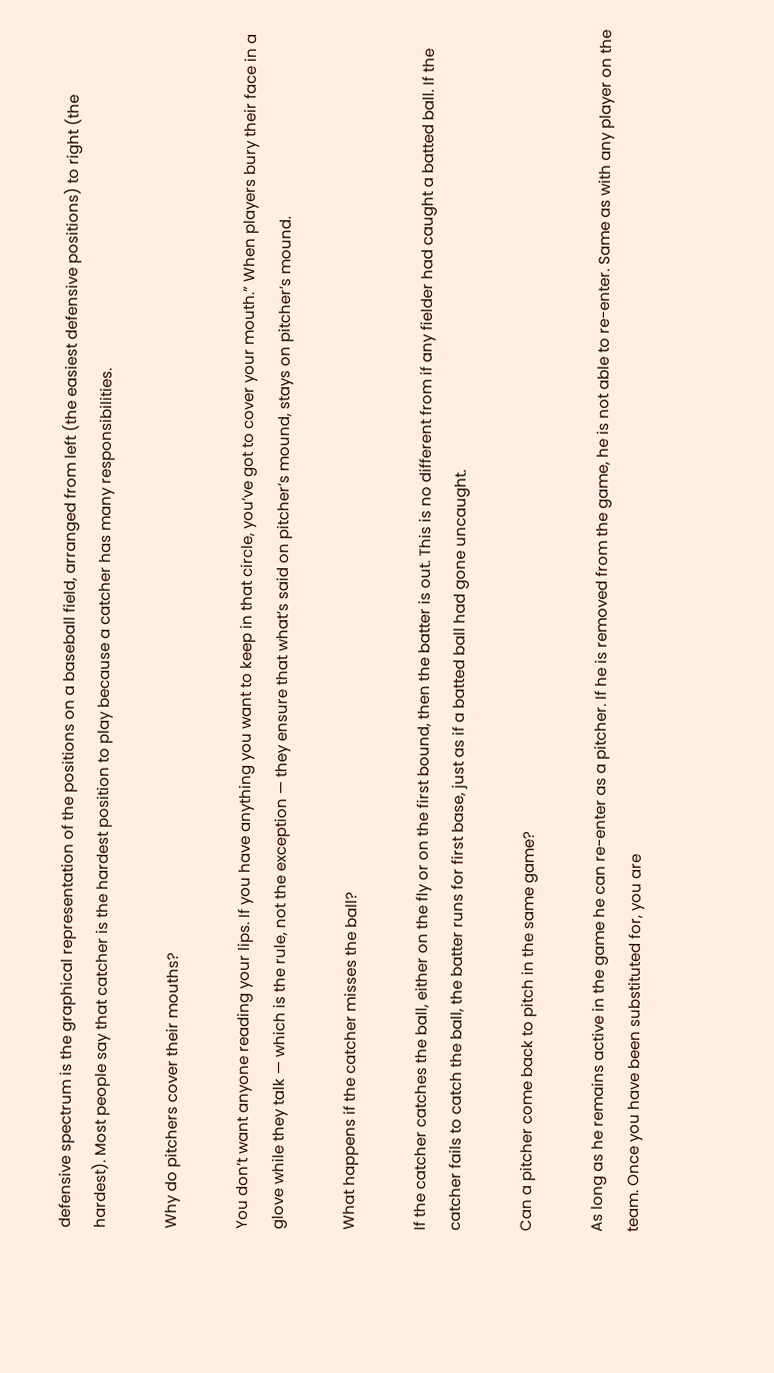defensive spectrum is the graphical representation of the positions on a baseball field, arranged from left (the easiest defensive positions) to right (the hardest). Most people say that catcher is the hardest position to play because a catcher has many responsibilities.

Why do pitchers cover their mouths?

You don’t want anyone reading your lips. If you have anything you want to keep in that circle, you’ve got to cover your mouth.” When players bury their face in a glove while they talk — which is the rule, not the exception — they ensure that what’s said on pitcher’s mound, stays on pitcher’s mound.

What happens if the catcher misses the ball?

If the catcher catches the ball, either on the fly or on the first bound, then the batter is out. This is no different from if any fielder had caught a batted ball. If the catcher fails to catch the ball, the batter runs for first base, just as if a batted ball had gone uncaught.

Can a pitcher come back to pitch in the same game?

As long as he remains active in the game he can re-enter as a pitcher. If he is removed from the game, he is not able to re-enter. Same as with any player on the team. Once you have been substituted for, you are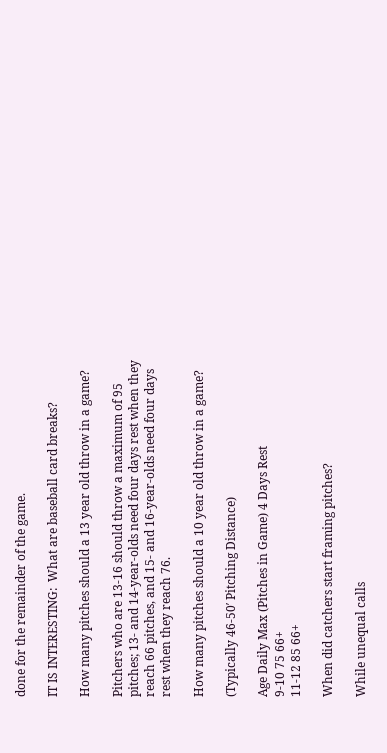done for the remainder of the game.

IT IS INTERESTING:  What are baseball card breaks?

How many pitches should a 13 year old throw in a game?

Pitchers who are 13-16 should throw a maximum of 95 pitches; 13- and 14-year-olds need four days rest when they reach 66 pitches, and 15- and 16-year-olds need four days rest when they reach 76.

How many pitches should a 10 year old throw in a game?

(Typically 46-50′ Pitching Distance)

Age Daily Max (Pitches in Game) 4 Days Rest
9-10 75 66+
11-12 85 66+

When did catchers start framing pitches?

While unequal calls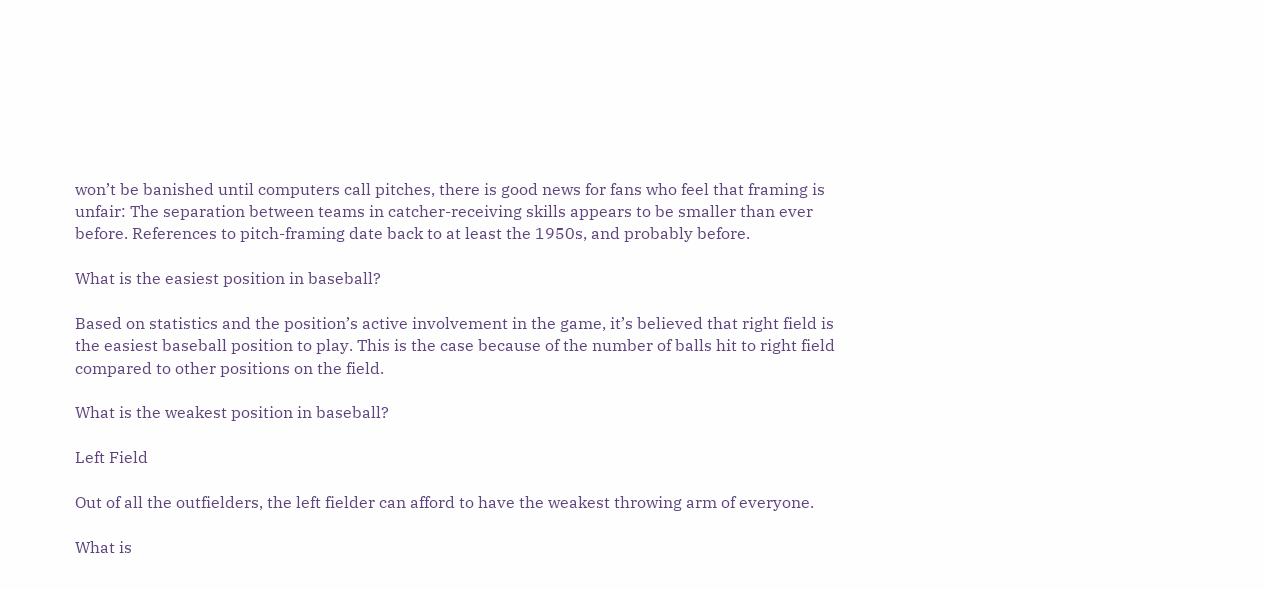won’t be banished until computers call pitches, there is good news for fans who feel that framing is unfair: The separation between teams in catcher-receiving skills appears to be smaller than ever before. References to pitch-framing date back to at least the 1950s, and probably before.

What is the easiest position in baseball?

Based on statistics and the position’s active involvement in the game, it’s believed that right field is the easiest baseball position to play. This is the case because of the number of balls hit to right field compared to other positions on the field.

What is the weakest position in baseball?

Left Field

Out of all the outfielders, the left fielder can afford to have the weakest throwing arm of everyone.

What is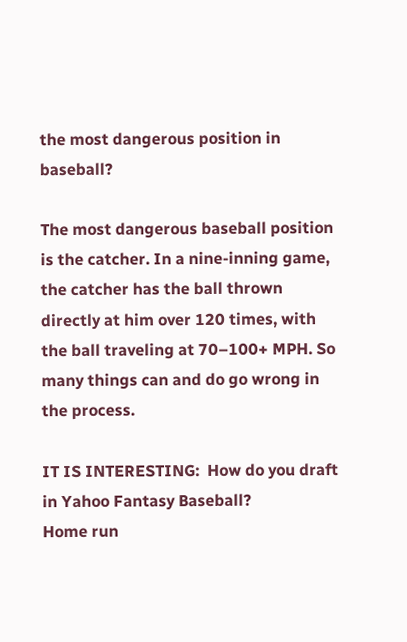the most dangerous position in baseball?

The most dangerous baseball position is the catcher. In a nine-inning game, the catcher has the ball thrown directly at him over 120 times, with the ball traveling at 70–100+ MPH. So many things can and do go wrong in the process.

IT IS INTERESTING:  How do you draft in Yahoo Fantasy Baseball?
Home run